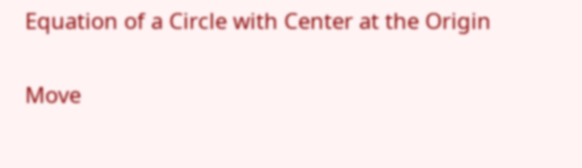Equation of a Circle with Center at the Origin

Move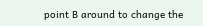point B around to change the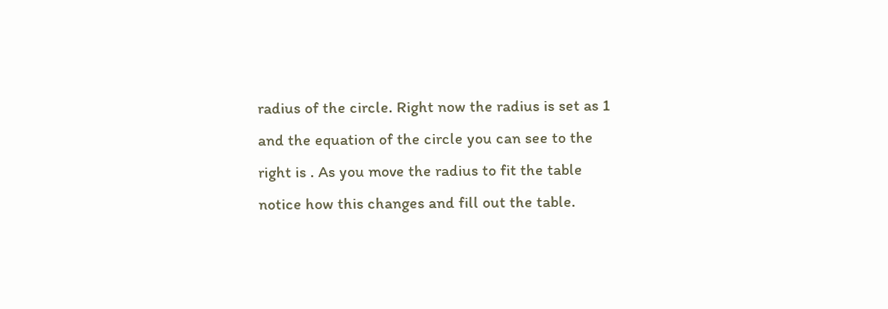radius of the circle. Right now the radius is set as 1 and the equation of the circle you can see to the right is . As you move the radius to fit the table notice how this changes and fill out the table.